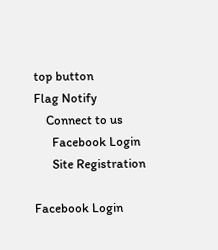top button
Flag Notify
    Connect to us
      Facebook Login
      Site Registration

Facebook Login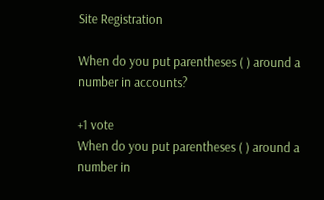Site Registration

When do you put parentheses ( ) around a number in accounts?

+1 vote
When do you put parentheses ( ) around a number in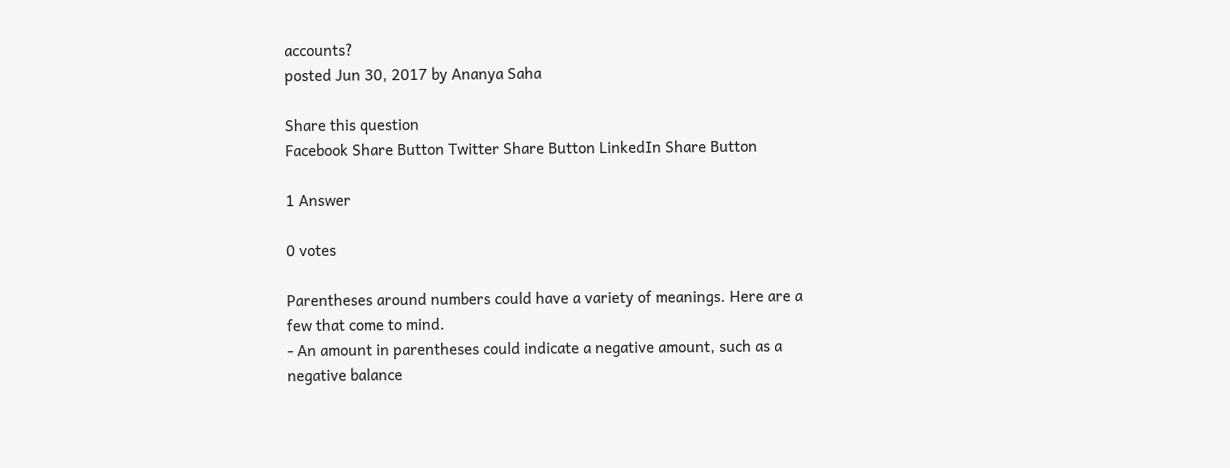accounts?
posted Jun 30, 2017 by Ananya Saha

Share this question
Facebook Share Button Twitter Share Button LinkedIn Share Button

1 Answer

0 votes

Parentheses around numbers could have a variety of meanings. Here are a few that come to mind.
- An amount in parentheses could indicate a negative amount, such as a negative balance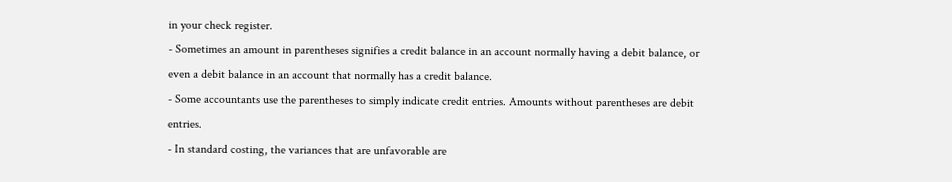in your check register.
- Sometimes an amount in parentheses signifies a credit balance in an account normally having a debit balance, or even a debit balance in an account that normally has a credit balance.
- Some accountants use the parentheses to simply indicate credit entries. Amounts without parentheses are debit entries.
- In standard costing, the variances that are unfavorable are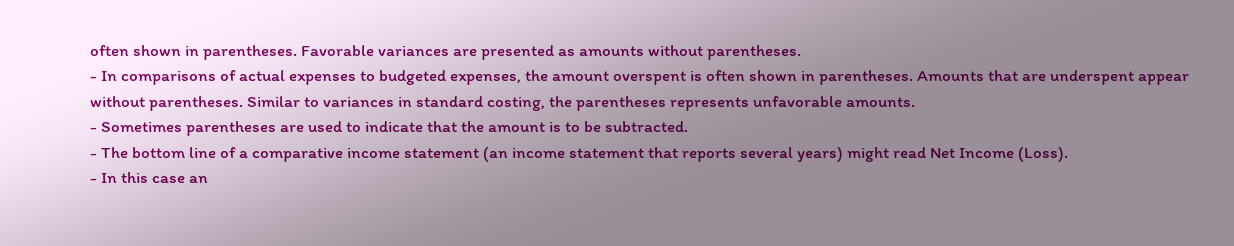often shown in parentheses. Favorable variances are presented as amounts without parentheses.
- In comparisons of actual expenses to budgeted expenses, the amount overspent is often shown in parentheses. Amounts that are underspent appear without parentheses. Similar to variances in standard costing, the parentheses represents unfavorable amounts.
- Sometimes parentheses are used to indicate that the amount is to be subtracted.
- The bottom line of a comparative income statement (an income statement that reports several years) might read Net Income (Loss).
- In this case an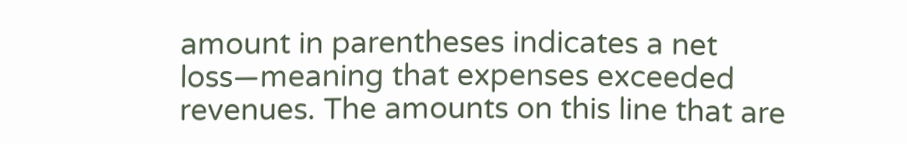amount in parentheses indicates a net loss—meaning that expenses exceeded revenues. The amounts on this line that are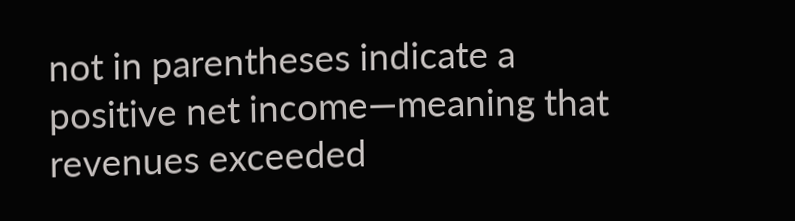not in parentheses indicate a positive net income—meaning that revenues exceeded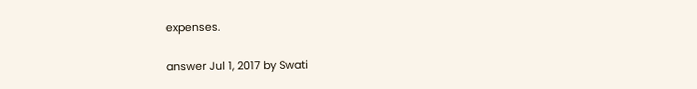expenses.

answer Jul 1, 2017 by Swati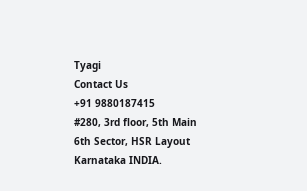Tyagi
Contact Us
+91 9880187415
#280, 3rd floor, 5th Main
6th Sector, HSR Layout
Karnataka INDIA.